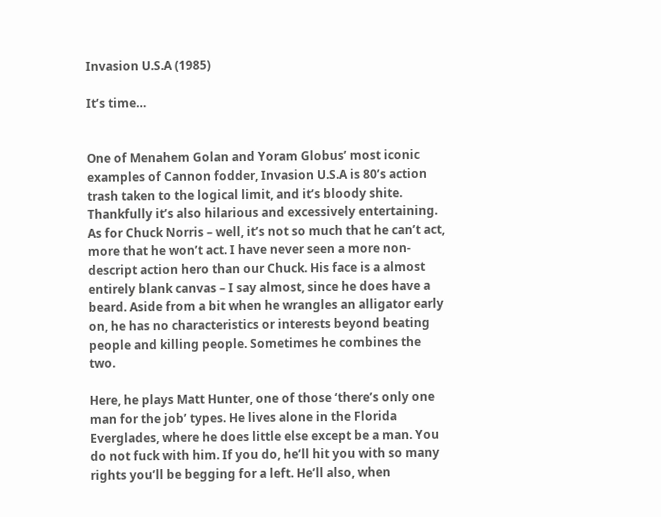Invasion U.S.A (1985)

It’s time…


One of Menahem Golan and Yoram Globus’ most iconic examples of Cannon fodder, Invasion U.S.A is 80’s action trash taken to the logical limit, and it’s bloody shite. Thankfully it’s also hilarious and excessively entertaining. As for Chuck Norris – well, it’s not so much that he can’t act, more that he won’t act. I have never seen a more non-descript action hero than our Chuck. His face is a almost entirely blank canvas – I say almost, since he does have a beard. Aside from a bit when he wrangles an alligator early on, he has no characteristics or interests beyond beating people and killing people. Sometimes he combines the two.

Here, he plays Matt Hunter, one of those ‘there’s only one man for the job’ types. He lives alone in the Florida Everglades, where he does little else except be a man. You do not fuck with him. If you do, he’ll hit you with so many rights you’ll be begging for a left. He’ll also, when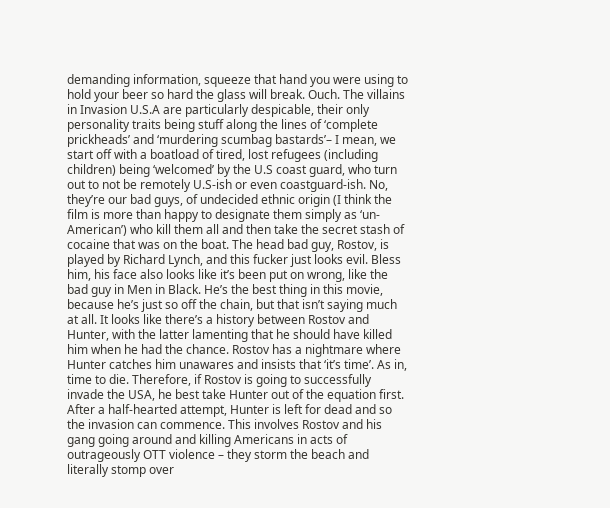demanding information, squeeze that hand you were using to hold your beer so hard the glass will break. Ouch. The villains in Invasion U.S.A are particularly despicable, their only personality traits being stuff along the lines of ‘complete prickheads’ and ‘murdering scumbag bastards’– I mean, we start off with a boatload of tired, lost refugees (including children) being ‘welcomed’ by the U.S coast guard, who turn out to not be remotely U.S-ish or even coastguard-ish. No, they’re our bad guys, of undecided ethnic origin (I think the film is more than happy to designate them simply as ‘un-American’) who kill them all and then take the secret stash of cocaine that was on the boat. The head bad guy, Rostov, is played by Richard Lynch, and this fucker just looks evil. Bless him, his face also looks like it’s been put on wrong, like the bad guy in Men in Black. He’s the best thing in this movie, because he’s just so off the chain, but that isn’t saying much at all. It looks like there’s a history between Rostov and Hunter, with the latter lamenting that he should have killed him when he had the chance. Rostov has a nightmare where Hunter catches him unawares and insists that ‘it’s time’. As in, time to die. Therefore, if Rostov is going to successfully invade the USA, he best take Hunter out of the equation first. After a half-hearted attempt, Hunter is left for dead and so the invasion can commence. This involves Rostov and his gang going around and killing Americans in acts of outrageously OTT violence – they storm the beach and literally stomp over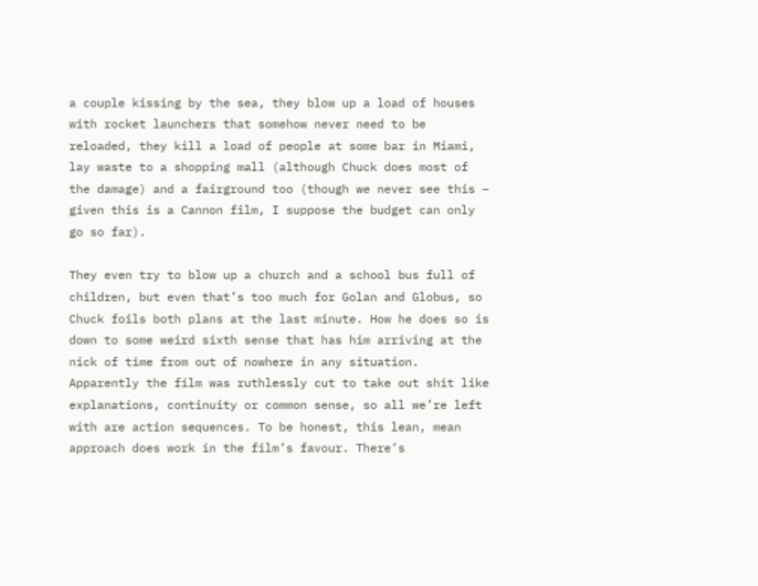a couple kissing by the sea, they blow up a load of houses with rocket launchers that somehow never need to be reloaded, they kill a load of people at some bar in Miami, lay waste to a shopping mall (although Chuck does most of the damage) and a fairground too (though we never see this – given this is a Cannon film, I suppose the budget can only go so far).

They even try to blow up a church and a school bus full of children, but even that’s too much for Golan and Globus, so Chuck foils both plans at the last minute. How he does so is down to some weird sixth sense that has him arriving at the nick of time from out of nowhere in any situation. Apparently the film was ruthlessly cut to take out shit like explanations, continuity or common sense, so all we’re left with are action sequences. To be honest, this lean, mean approach does work in the film’s favour. There’s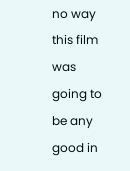no way this film was going to be any good in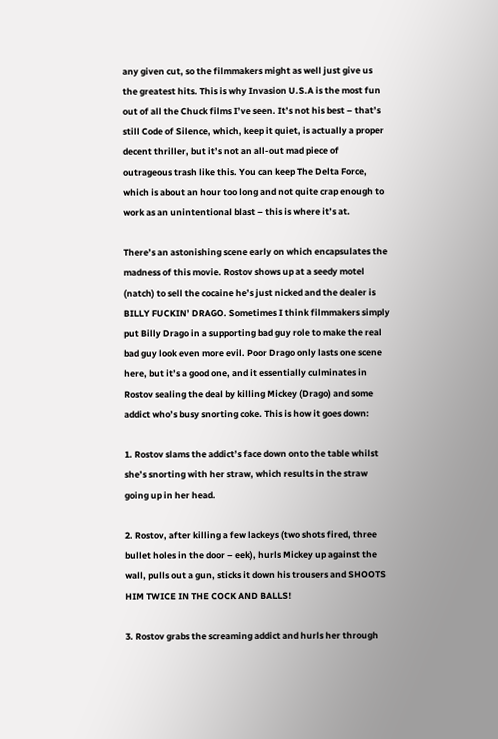any given cut, so the filmmakers might as well just give us the greatest hits. This is why Invasion U.S.A is the most fun out of all the Chuck films I’ve seen. It’s not his best – that’s still Code of Silence, which, keep it quiet, is actually a proper decent thriller, but it’s not an all-out mad piece of outrageous trash like this. You can keep The Delta Force, which is about an hour too long and not quite crap enough to work as an unintentional blast – this is where it’s at.

There’s an astonishing scene early on which encapsulates the madness of this movie. Rostov shows up at a seedy motel (natch) to sell the cocaine he’s just nicked and the dealer is BILLY FUCKIN’ DRAGO. Sometimes I think filmmakers simply put Billy Drago in a supporting bad guy role to make the real bad guy look even more evil. Poor Drago only lasts one scene here, but it’s a good one, and it essentially culminates in Rostov sealing the deal by killing Mickey (Drago) and some addict who’s busy snorting coke. This is how it goes down:

1. Rostov slams the addict’s face down onto the table whilst she’s snorting with her straw, which results in the straw going up in her head.

2. Rostov, after killing a few lackeys (two shots fired, three bullet holes in the door – eek), hurls Mickey up against the wall, pulls out a gun, sticks it down his trousers and SHOOTS HIM TWICE IN THE COCK AND BALLS!

3. Rostov grabs the screaming addict and hurls her through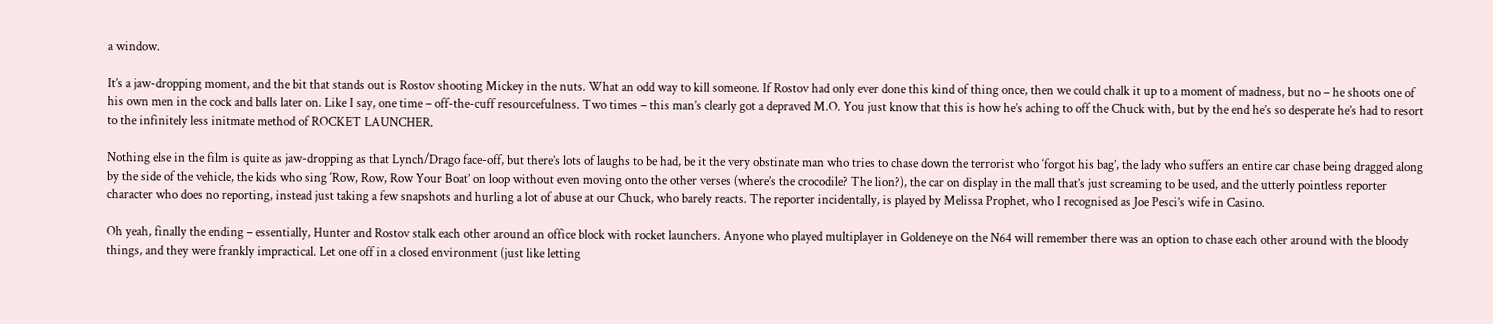a window.

It’s a jaw-dropping moment, and the bit that stands out is Rostov shooting Mickey in the nuts. What an odd way to kill someone. If Rostov had only ever done this kind of thing once, then we could chalk it up to a moment of madness, but no – he shoots one of his own men in the cock and balls later on. Like I say, one time – off-the-cuff resourcefulness. Two times – this man’s clearly got a depraved M.O. You just know that this is how he’s aching to off the Chuck with, but by the end he’s so desperate he’s had to resort to the infinitely less initmate method of ROCKET LAUNCHER.

Nothing else in the film is quite as jaw-dropping as that Lynch/Drago face-off, but there’s lots of laughs to be had, be it the very obstinate man who tries to chase down the terrorist who ‘forgot his bag’, the lady who suffers an entire car chase being dragged along by the side of the vehicle, the kids who sing ‘Row, Row, Row Your Boat’ on loop without even moving onto the other verses (where’s the crocodile? The lion?), the car on display in the mall that’s just screaming to be used, and the utterly pointless reporter character who does no reporting, instead just taking a few snapshots and hurling a lot of abuse at our Chuck, who barely reacts. The reporter incidentally, is played by Melissa Prophet, who I recognised as Joe Pesci’s wife in Casino.

Oh yeah, finally the ending – essentially, Hunter and Rostov stalk each other around an office block with rocket launchers. Anyone who played multiplayer in Goldeneye on the N64 will remember there was an option to chase each other around with the bloody things, and they were frankly impractical. Let one off in a closed environment (just like letting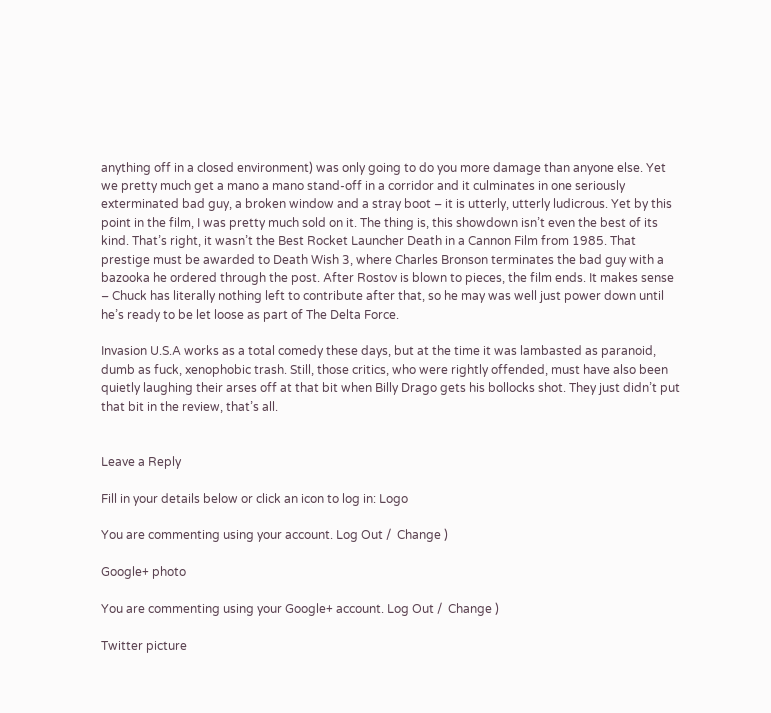anything off in a closed environment) was only going to do you more damage than anyone else. Yet we pretty much get a mano a mano stand-off in a corridor and it culminates in one seriously exterminated bad guy, a broken window and a stray boot – it is utterly, utterly ludicrous. Yet by this point in the film, I was pretty much sold on it. The thing is, this showdown isn’t even the best of its kind. That’s right, it wasn’t the Best Rocket Launcher Death in a Cannon Film from 1985. That prestige must be awarded to Death Wish 3, where Charles Bronson terminates the bad guy with a bazooka he ordered through the post. After Rostov is blown to pieces, the film ends. It makes sense – Chuck has literally nothing left to contribute after that, so he may was well just power down until he’s ready to be let loose as part of The Delta Force.

Invasion U.S.A works as a total comedy these days, but at the time it was lambasted as paranoid, dumb as fuck, xenophobic trash. Still, those critics, who were rightly offended, must have also been quietly laughing their arses off at that bit when Billy Drago gets his bollocks shot. They just didn’t put that bit in the review, that’s all.


Leave a Reply

Fill in your details below or click an icon to log in: Logo

You are commenting using your account. Log Out /  Change )

Google+ photo

You are commenting using your Google+ account. Log Out /  Change )

Twitter picture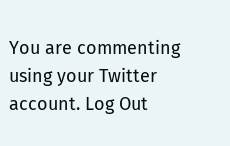You are commenting using your Twitter account. Log Out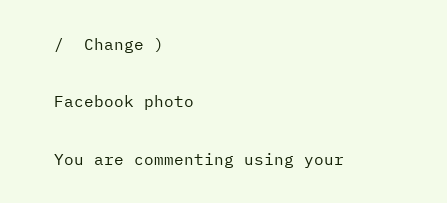/  Change )

Facebook photo

You are commenting using your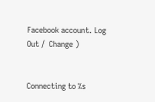Facebook account. Log Out /  Change )


Connecting to %s